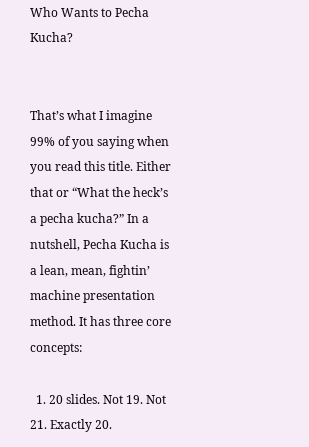Who Wants to Pecha Kucha?


That’s what I imagine 99% of you saying when you read this title. Either that or “What the heck’s a pecha kucha?” In a nutshell, Pecha Kucha is a lean, mean, fightin’ machine presentation method. It has three core concepts:

  1. 20 slides. Not 19. Not 21. Exactly 20.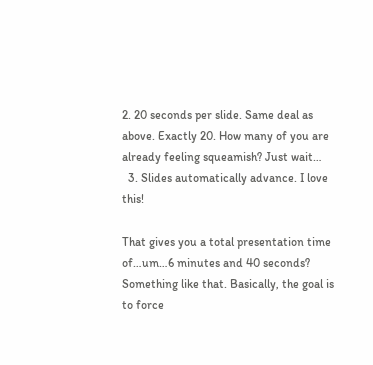2. 20 seconds per slide. Same deal as above. Exactly 20. How many of you are already feeling squeamish? Just wait…
  3. Slides automatically advance. I love this!

That gives you a total presentation time of…um…6 minutes and 40 seconds? Something like that. Basically, the goal is to force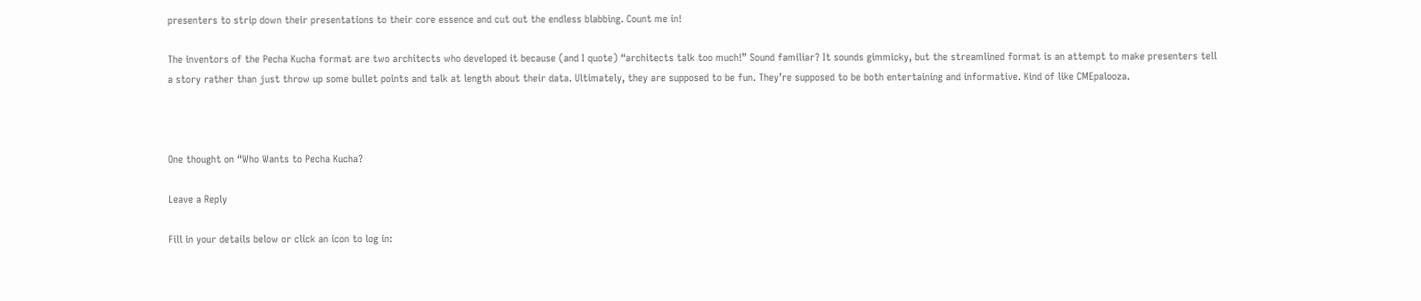presenters to strip down their presentations to their core essence and cut out the endless blabbing. Count me in!

The inventors of the Pecha Kucha format are two architects who developed it because (and I quote) “architects talk too much!” Sound familiar? It sounds gimmicky, but the streamlined format is an attempt to make presenters tell a story rather than just throw up some bullet points and talk at length about their data. Ultimately, they are supposed to be fun. They’re supposed to be both entertaining and informative. Kind of like CMEpalooza.



One thought on “Who Wants to Pecha Kucha?

Leave a Reply

Fill in your details below or click an icon to log in: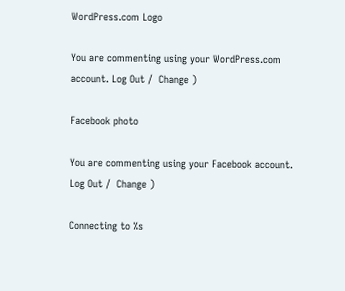WordPress.com Logo

You are commenting using your WordPress.com account. Log Out /  Change )

Facebook photo

You are commenting using your Facebook account. Log Out /  Change )

Connecting to %s